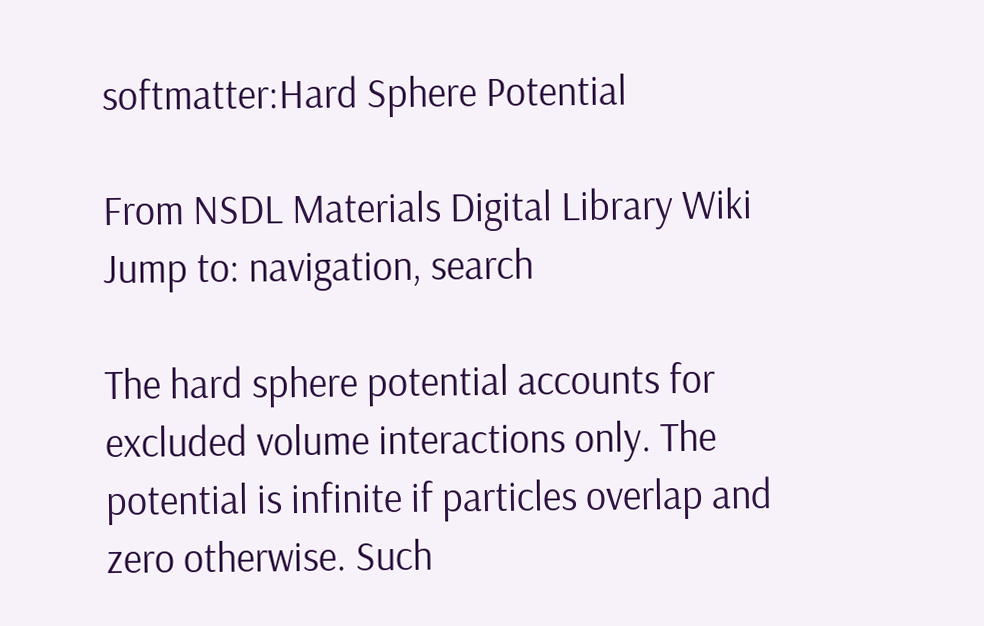softmatter:Hard Sphere Potential

From NSDL Materials Digital Library Wiki
Jump to: navigation, search

The hard sphere potential accounts for excluded volume interactions only. The potential is infinite if particles overlap and zero otherwise. Such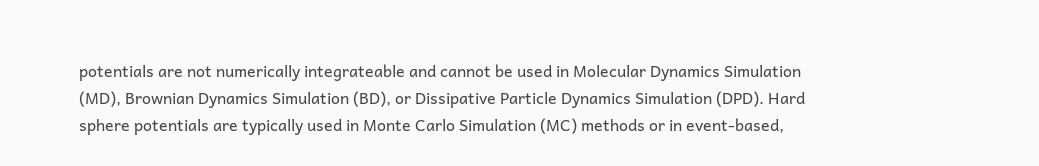potentials are not numerically integrateable and cannot be used in Molecular Dynamics Simulation (MD), Brownian Dynamics Simulation (BD), or Dissipative Particle Dynamics Simulation (DPD). Hard sphere potentials are typically used in Monte Carlo Simulation (MC) methods or in event-based,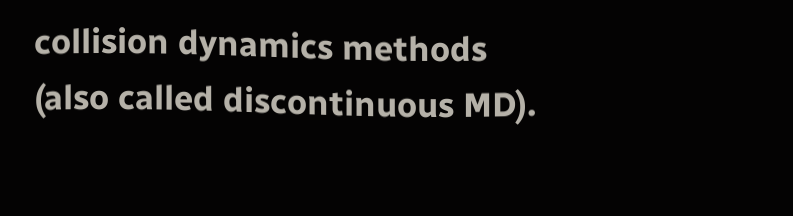collision dynamics methods (also called discontinuous MD).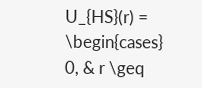U_{HS}(r) = \begin{cases}
0, & r \geq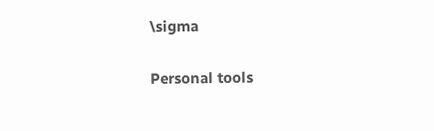\sigma

Personal tools